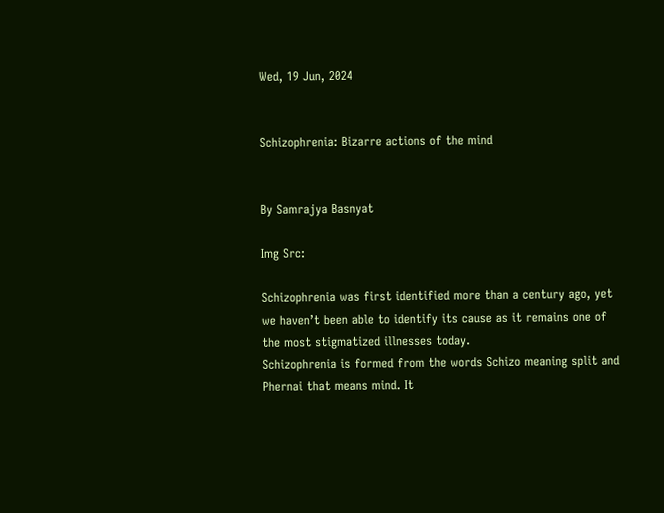Wed, 19 Jun, 2024


Schizophrenia: Bizarre actions of the mind


By Samrajya Basnyat

Img Src:

Schizophrenia was first identified more than a century ago, yet we haven’t been able to identify its cause as it remains one of the most stigmatized illnesses today.
Schizophrenia is formed from the words Schizo meaning split and Phernai that means mind. It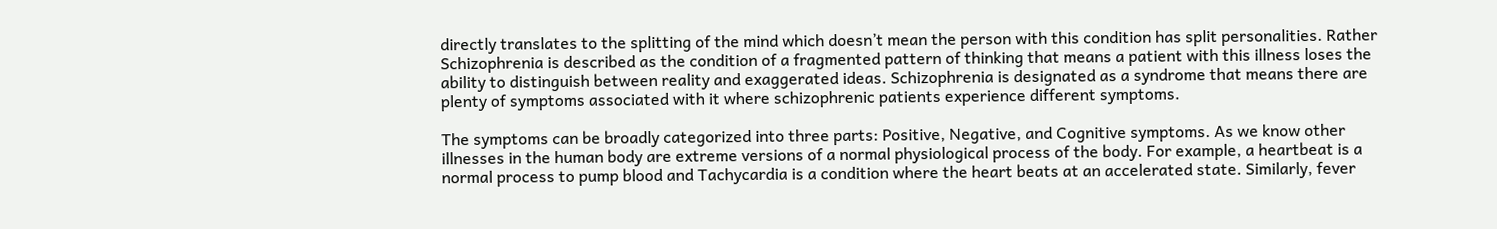directly translates to the splitting of the mind which doesn’t mean the person with this condition has split personalities. Rather Schizophrenia is described as the condition of a fragmented pattern of thinking that means a patient with this illness loses the ability to distinguish between reality and exaggerated ideas. Schizophrenia is designated as a syndrome that means there are plenty of symptoms associated with it where schizophrenic patients experience different symptoms.

The symptoms can be broadly categorized into three parts: Positive, Negative, and Cognitive symptoms. As we know other illnesses in the human body are extreme versions of a normal physiological process of the body. For example, a heartbeat is a normal process to pump blood and Tachycardia is a condition where the heart beats at an accelerated state. Similarly, fever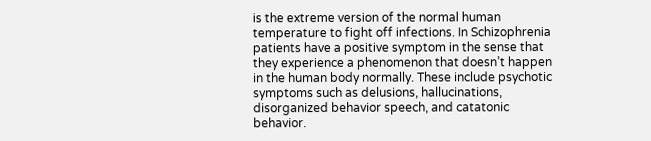is the extreme version of the normal human temperature to fight off infections. In Schizophrenia patients have a positive symptom in the sense that they experience a phenomenon that doesn’t happen in the human body normally. These include psychotic symptoms such as delusions, hallucinations, disorganized behavior speech, and catatonic behavior.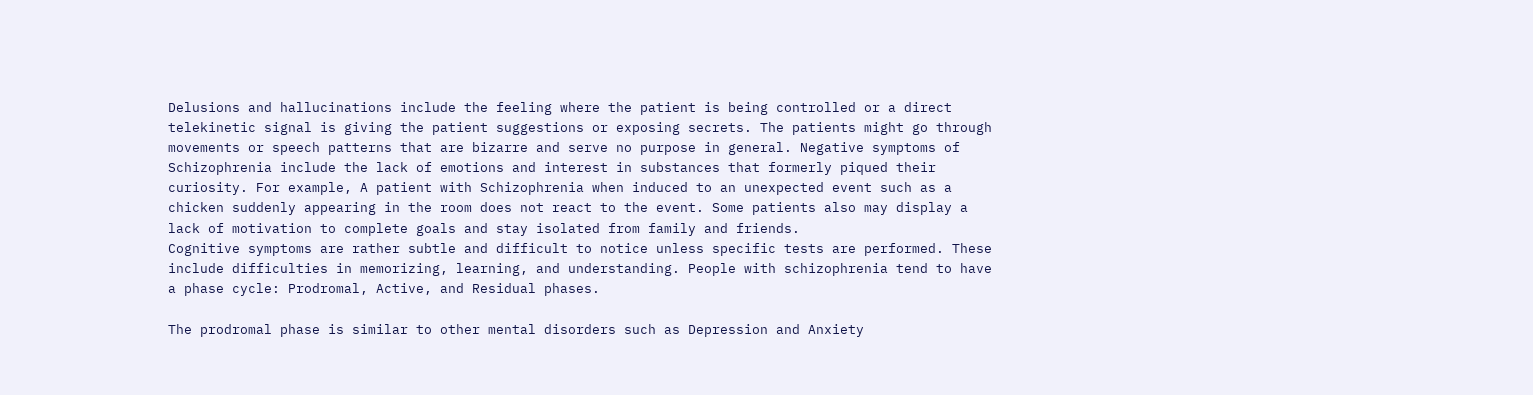Delusions and hallucinations include the feeling where the patient is being controlled or a direct telekinetic signal is giving the patient suggestions or exposing secrets. The patients might go through movements or speech patterns that are bizarre and serve no purpose in general. Negative symptoms of Schizophrenia include the lack of emotions and interest in substances that formerly piqued their curiosity. For example, A patient with Schizophrenia when induced to an unexpected event such as a chicken suddenly appearing in the room does not react to the event. Some patients also may display a lack of motivation to complete goals and stay isolated from family and friends.
Cognitive symptoms are rather subtle and difficult to notice unless specific tests are performed. These include difficulties in memorizing, learning, and understanding. People with schizophrenia tend to have a phase cycle: Prodromal, Active, and Residual phases.

The prodromal phase is similar to other mental disorders such as Depression and Anxiety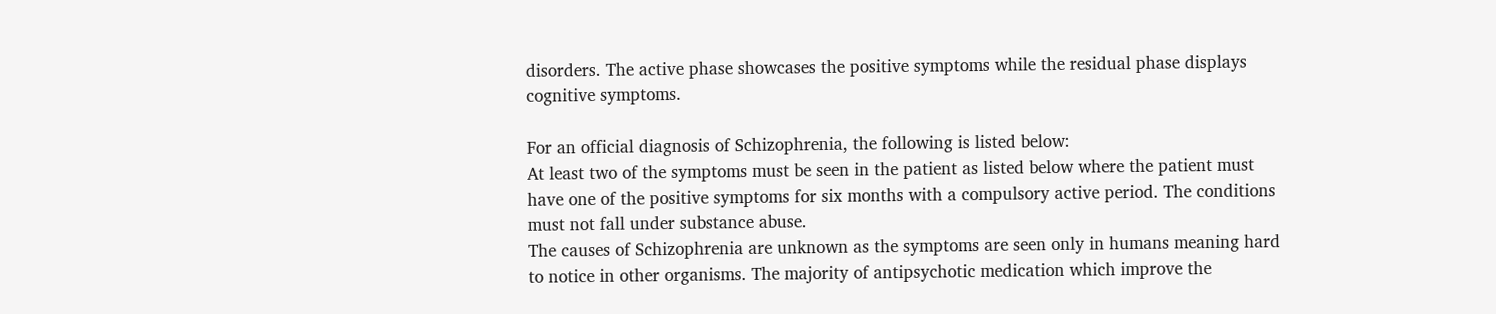disorders. The active phase showcases the positive symptoms while the residual phase displays cognitive symptoms.

For an official diagnosis of Schizophrenia, the following is listed below:
At least two of the symptoms must be seen in the patient as listed below where the patient must have one of the positive symptoms for six months with a compulsory active period. The conditions must not fall under substance abuse.
The causes of Schizophrenia are unknown as the symptoms are seen only in humans meaning hard to notice in other organisms. The majority of antipsychotic medication which improve the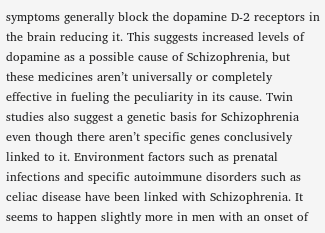symptoms generally block the dopamine D-2 receptors in the brain reducing it. This suggests increased levels of dopamine as a possible cause of Schizophrenia, but these medicines aren’t universally or completely effective in fueling the peculiarity in its cause. Twin studies also suggest a genetic basis for Schizophrenia even though there aren’t specific genes conclusively linked to it. Environment factors such as prenatal infections and specific autoimmune disorders such as celiac disease have been linked with Schizophrenia. It seems to happen slightly more in men with an onset of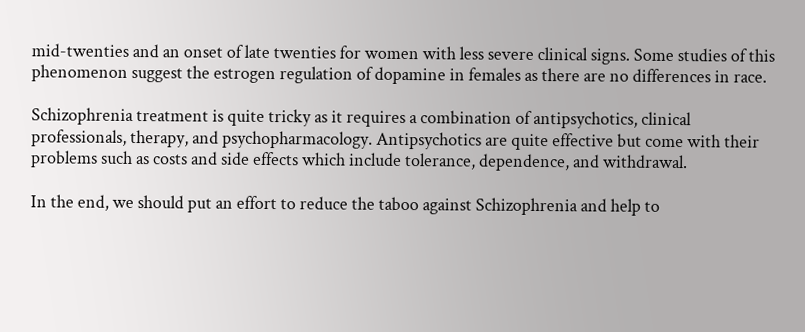mid-twenties and an onset of late twenties for women with less severe clinical signs. Some studies of this phenomenon suggest the estrogen regulation of dopamine in females as there are no differences in race.

Schizophrenia treatment is quite tricky as it requires a combination of antipsychotics, clinical professionals, therapy, and psychopharmacology. Antipsychotics are quite effective but come with their problems such as costs and side effects which include tolerance, dependence, and withdrawal.

In the end, we should put an effort to reduce the taboo against Schizophrenia and help to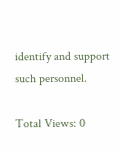identify and support such personnel.

Total Views: 0